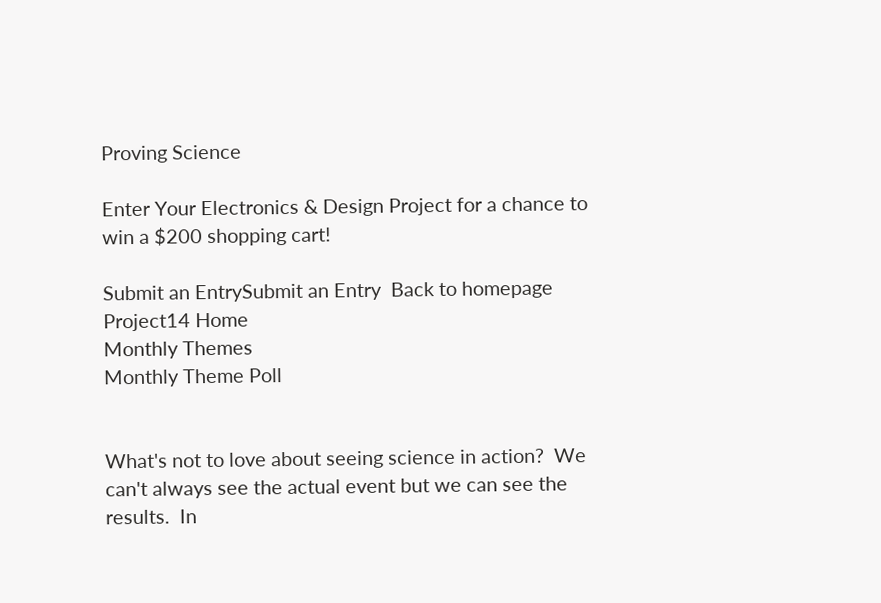Proving Science

Enter Your Electronics & Design Project for a chance to win a $200 shopping cart!

Submit an EntrySubmit an Entry  Back to homepage
Project14 Home
Monthly Themes
Monthly Theme Poll


What's not to love about seeing science in action?  We can't always see the actual event but we can see the results.  In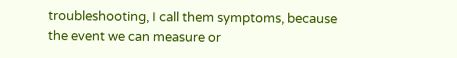troubleshooting, I call them symptoms, because the event we can measure or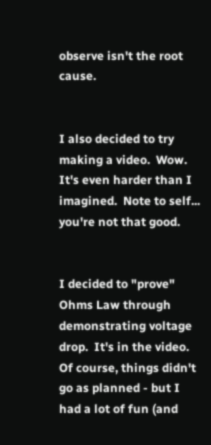observe isn't the root cause.


I also decided to try making a video.  Wow.  It's even harder than I imagined.  Note to self... you're not that good.


I decided to "prove" Ohms Law through demonstrating voltage drop.  It's in the video.  Of course, things didn't go as planned - but I had a lot of fun (and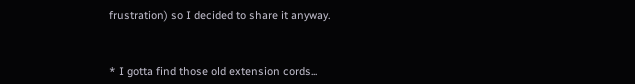frustration) so I decided to share it anyway.



* I gotta find those old extension cords...